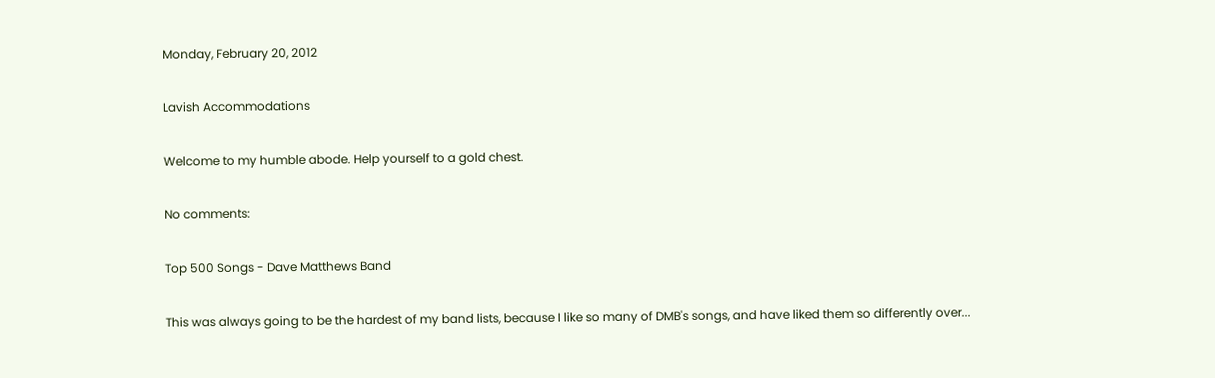Monday, February 20, 2012

Lavish Accommodations

Welcome to my humble abode. Help yourself to a gold chest.

No comments:

Top 500 Songs - Dave Matthews Band

This was always going to be the hardest of my band lists, because I like so many of DMB's songs, and have liked them so differently over...